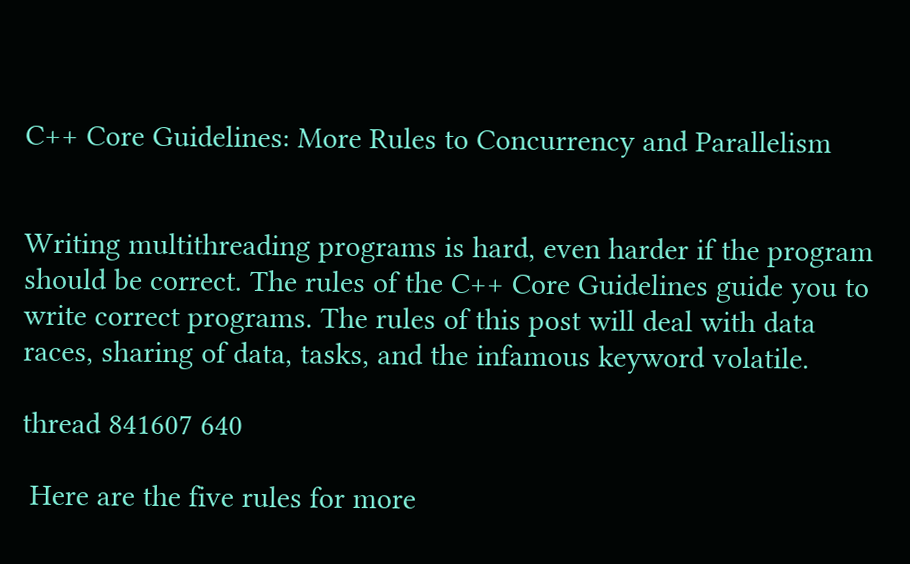C++ Core Guidelines: More Rules to Concurrency and Parallelism


Writing multithreading programs is hard, even harder if the program should be correct. The rules of the C++ Core Guidelines guide you to write correct programs. The rules of this post will deal with data races, sharing of data, tasks, and the infamous keyword volatile.

thread 841607 640

 Here are the five rules for more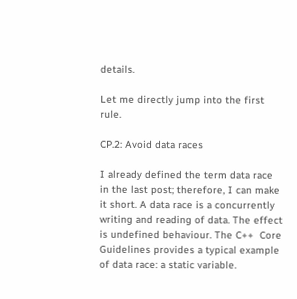details.

Let me directly jump into the first rule.

CP.2: Avoid data races

I already defined the term data race in the last post; therefore, I can make it short. A data race is a concurrently writing and reading of data. The effect is undefined behaviour. The C++  Core Guidelines provides a typical example of data race: a static variable.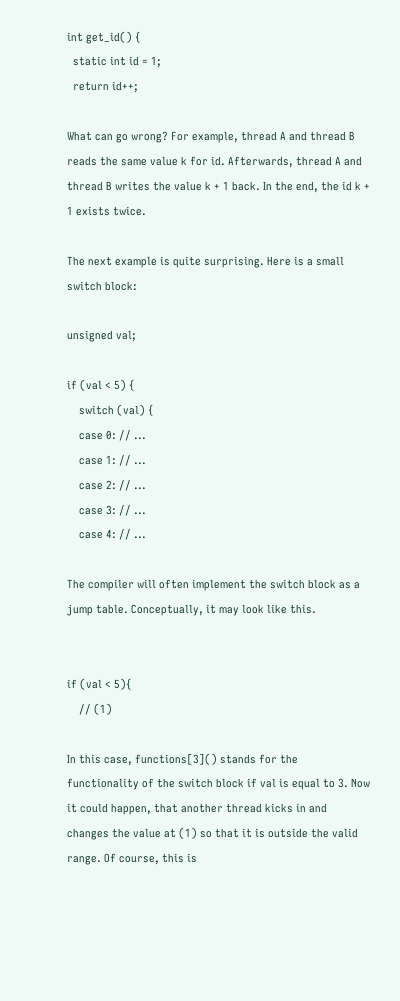int get_id() {
  static int id = 1;
  return id++;

What can go wrong? For example, thread A and thread B reads the same value k for id. Afterwards, thread A and thread B writes the value k + 1 back. In the end, the id k + 1 exists twice.

The next example is quite surprising. Here is a small switch block:

unsigned val;

if (val < 5) {
    switch (val) {
    case 0: // ...
    case 1: // ...
    case 2: // ...
    case 3: // ...
    case 4: // ...

The compiler will often implement the switch block as a jump table. Conceptually, it may look like this.


if (val < 5){
    // (1)

In this case, functions[3]() stands for the functionality of the switch block if val is equal to 3. Now it could happen, that another thread kicks in and changes the value at (1) so that it is outside the valid range. Of course, this is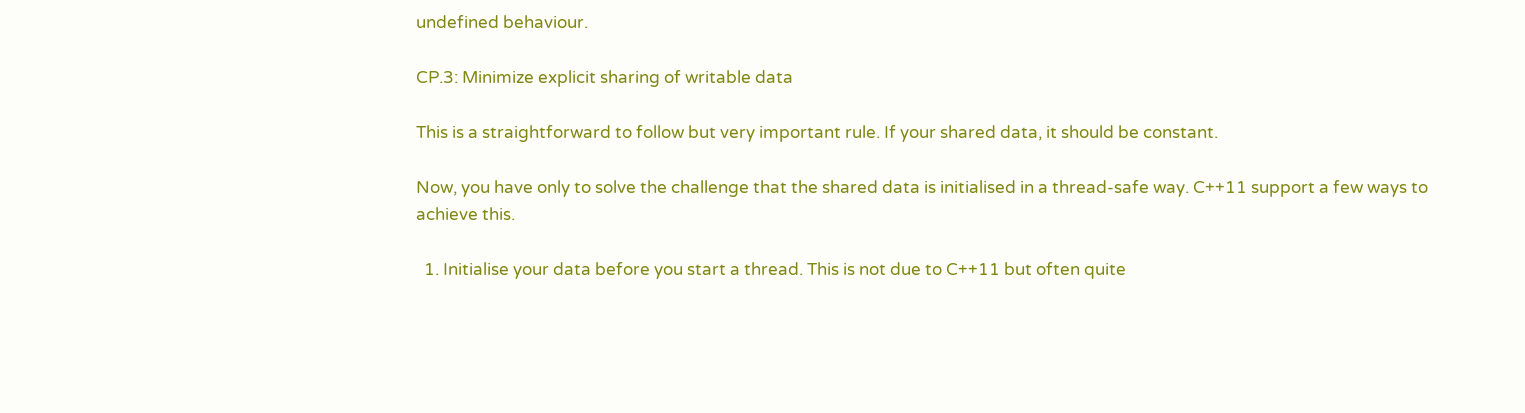undefined behaviour.

CP.3: Minimize explicit sharing of writable data

This is a straightforward to follow but very important rule. If your shared data, it should be constant.

Now, you have only to solve the challenge that the shared data is initialised in a thread-safe way. C++11 support a few ways to achieve this.

  1. Initialise your data before you start a thread. This is not due to C++11 but often quite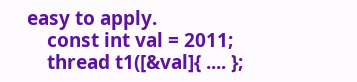easy to apply.
    const int val = 2011;
    thread t1([&val]{ .... };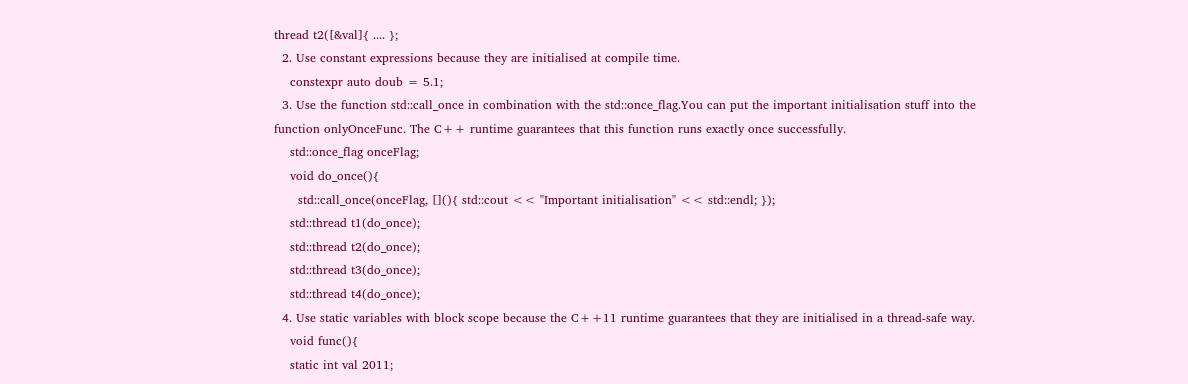thread t2([&val]{ .... };
  2. Use constant expressions because they are initialised at compile time.
    constexpr auto doub = 5.1;
  3. Use the function std::call_once in combination with the std::once_flag.You can put the important initialisation stuff into the function onlyOnceFunc. The C++ runtime guarantees that this function runs exactly once successfully.
    std::once_flag onceFlag;
    void do_once(){
      std::call_once(onceFlag, [](){ std::cout << "Important initialisation" << std::endl; });
    std::thread t1(do_once);
    std::thread t2(do_once);
    std::thread t3(do_once);
    std::thread t4(do_once);
  4. Use static variables with block scope because the C++11 runtime guarantees that they are initialised in a thread-safe way.
    void func(){
    static int val 2011;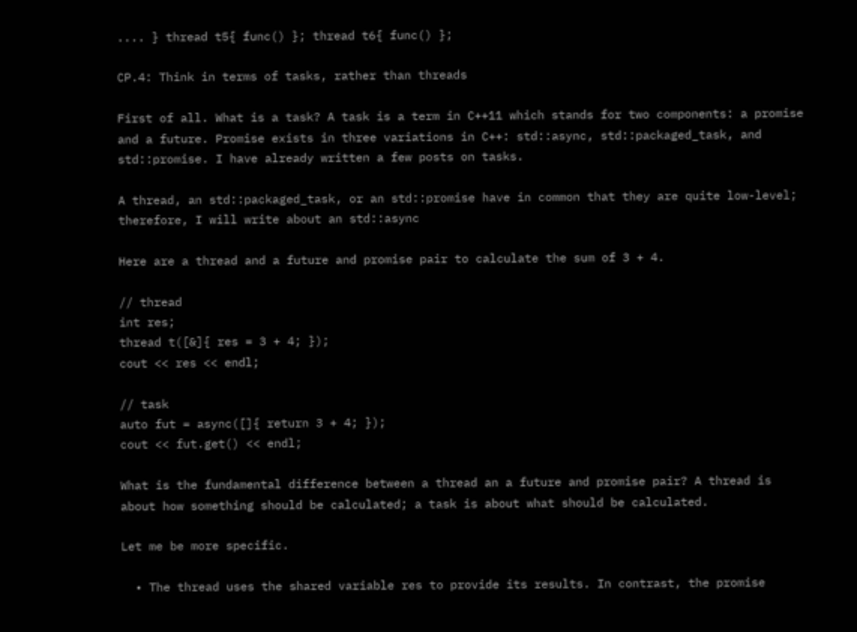.... } thread t5{ func() }; thread t6{ func() };

CP.4: Think in terms of tasks, rather than threads

First of all. What is a task? A task is a term in C++11 which stands for two components: a promise and a future. Promise exists in three variations in C++: std::async, std::packaged_task, and std::promise. I have already written a few posts on tasks.

A thread, an std::packaged_task, or an std::promise have in common that they are quite low-level; therefore, I will write about an std::async

Here are a thread and a future and promise pair to calculate the sum of 3 + 4.

// thread
int res;
thread t([&]{ res = 3 + 4; });
cout << res << endl;

// task
auto fut = async([]{ return 3 + 4; });
cout << fut.get() << endl;

What is the fundamental difference between a thread an a future and promise pair? A thread is about how something should be calculated; a task is about what should be calculated.

Let me be more specific.

  • The thread uses the shared variable res to provide its results. In contrast, the promise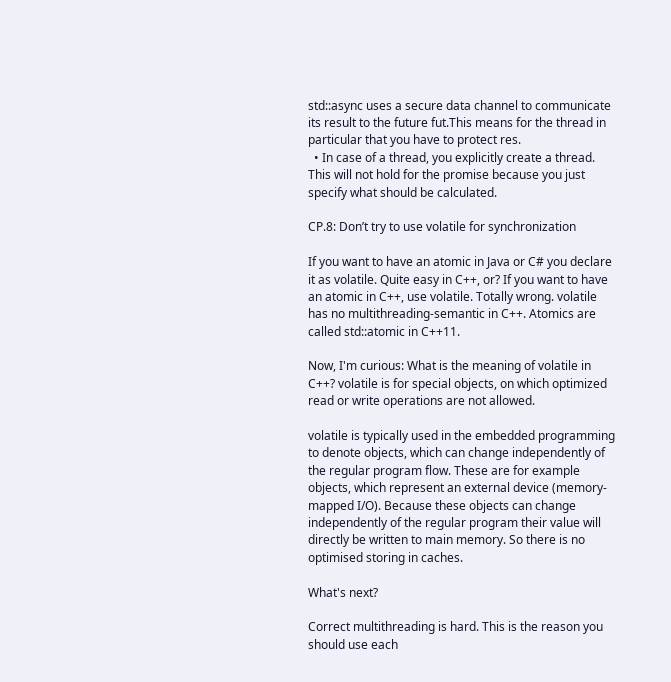std::async uses a secure data channel to communicate its result to the future fut.This means for the thread in particular that you have to protect res.
  • In case of a thread, you explicitly create a thread. This will not hold for the promise because you just specify what should be calculated.

CP.8: Don’t try to use volatile for synchronization

If you want to have an atomic in Java or C# you declare it as volatile. Quite easy in C++, or? If you want to have an atomic in C++, use volatile. Totally wrong. volatile has no multithreading-semantic in C++. Atomics are called std::atomic in C++11.

Now, I'm curious: What is the meaning of volatile in C++? volatile is for special objects, on which optimized read or write operations are not allowed.

volatile is typically used in the embedded programming to denote objects, which can change independently of the regular program flow. These are for example objects, which represent an external device (memory-mapped I/O). Because these objects can change independently of the regular program their value will directly be written to main memory. So there is no optimised storing in caches.

What's next?

Correct multithreading is hard. This is the reason you should use each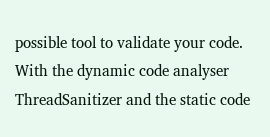possible tool to validate your code. With the dynamic code analyser ThreadSanitizer and the static code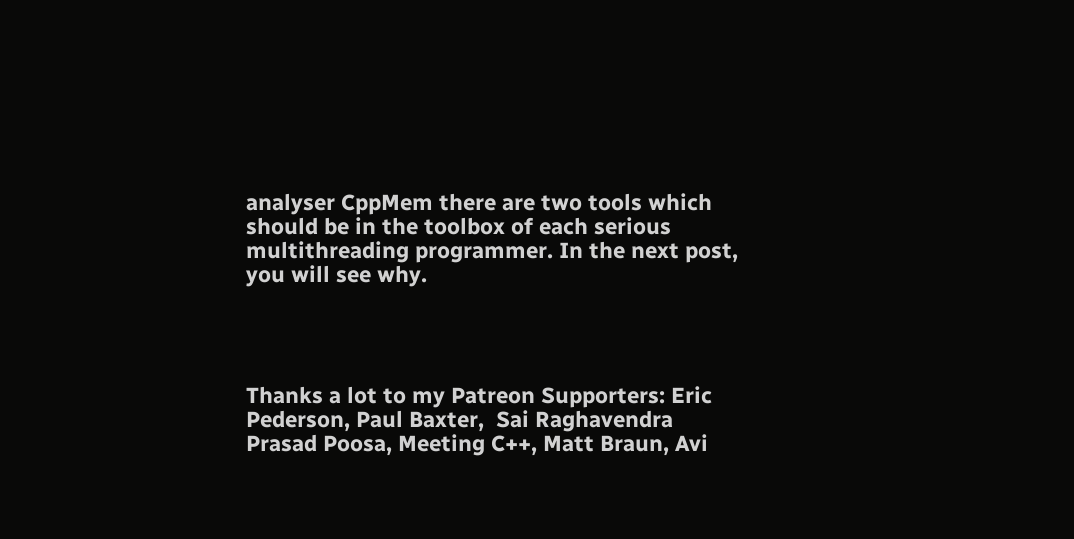analyser CppMem there are two tools which should be in the toolbox of each serious multithreading programmer. In the next post, you will see why.




Thanks a lot to my Patreon Supporters: Eric Pederson, Paul Baxter,  Sai Raghavendra Prasad Poosa, Meeting C++, Matt Braun, Avi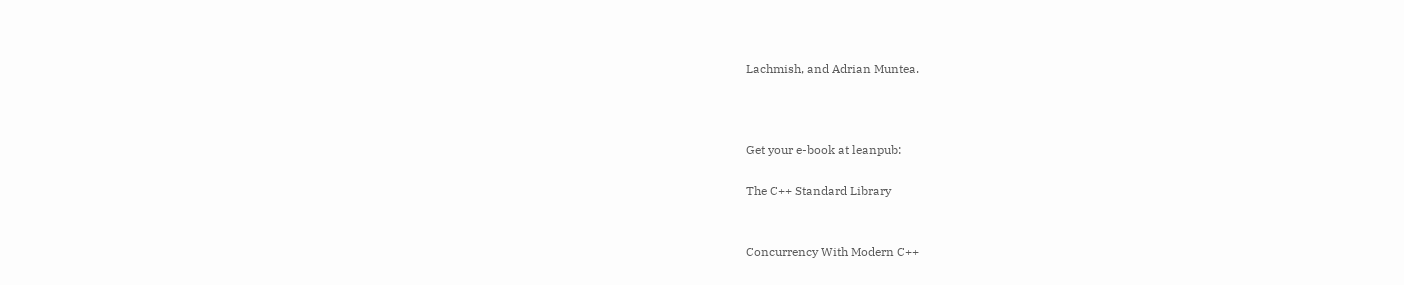Lachmish, and Adrian Muntea.



Get your e-book at leanpub:

The C++ Standard Library


Concurrency With Modern C++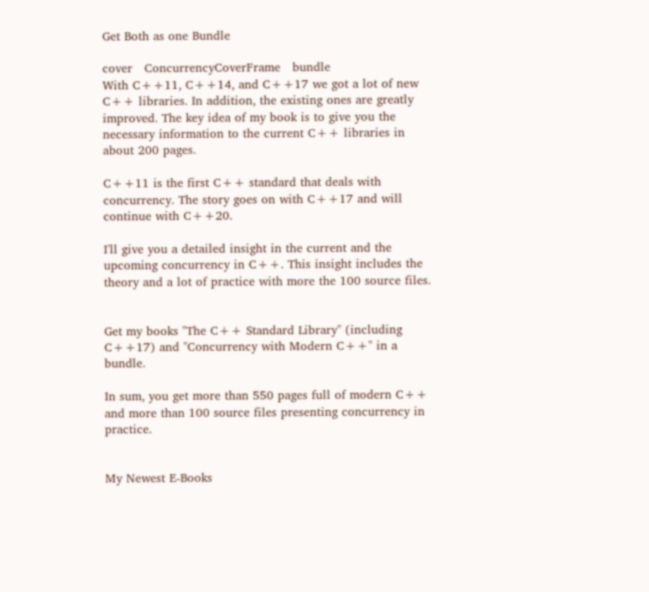Get Both as one Bundle

cover   ConcurrencyCoverFrame   bundle
With C++11, C++14, and C++17 we got a lot of new C++ libraries. In addition, the existing ones are greatly improved. The key idea of my book is to give you the necessary information to the current C++ libraries in about 200 pages.

C++11 is the first C++ standard that deals with concurrency. The story goes on with C++17 and will continue with C++20.

I'll give you a detailed insight in the current and the upcoming concurrency in C++. This insight includes the theory and a lot of practice with more the 100 source files.


Get my books "The C++ Standard Library" (including C++17) and "Concurrency with Modern C++" in a bundle.

In sum, you get more than 550 pages full of modern C++ and more than 100 source files presenting concurrency in practice.


My Newest E-Books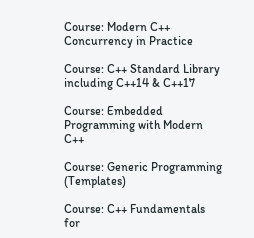Course: Modern C++ Concurrency in Practice

Course: C++ Standard Library including C++14 & C++17

Course: Embedded Programming with Modern C++

Course: Generic Programming (Templates)

Course: C++ Fundamentals for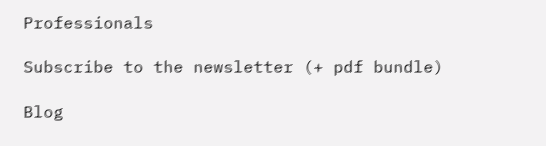Professionals

Subscribe to the newsletter (+ pdf bundle)

Blog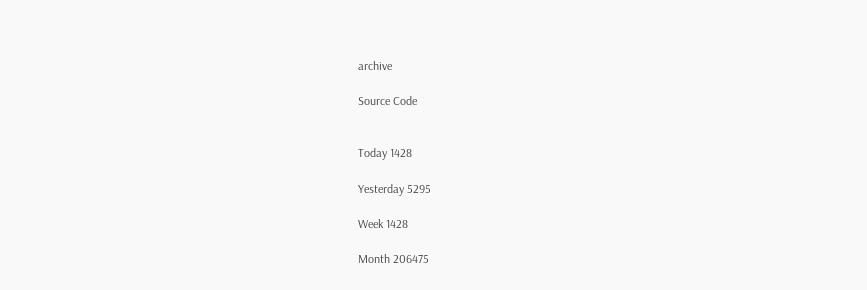archive

Source Code


Today 1428

Yesterday 5295

Week 1428

Month 206475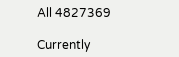All 4827369

Currently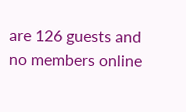are 126 guests and no members online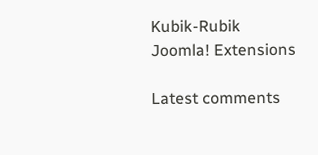Kubik-Rubik Joomla! Extensions

Latest comments